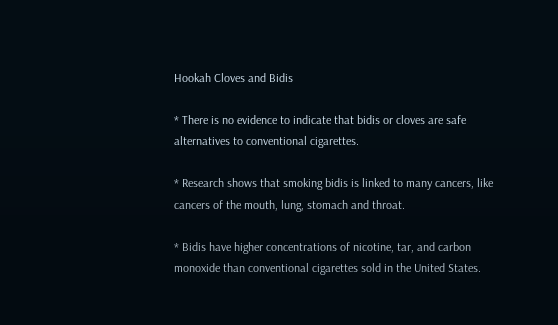Hookah Cloves and Bidis

* There is no evidence to indicate that bidis or cloves are safe alternatives to conventional cigarettes.

* Research shows that smoking bidis is linked to many cancers, like cancers of the mouth, lung, stomach and throat.

* Bidis have higher concentrations of nicotine, tar, and carbon monoxide than conventional cigarettes sold in the United States.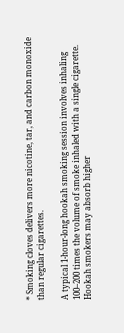* Smoking cloves delivers more nicotine, tar, and carbon monoxide than regular cigarettes.

A typical 1-hour-long hookah smoking session involves inhaling 100–200 times the volume of smoke inhaled with a single cigarette. Hookah smokers may absorb higher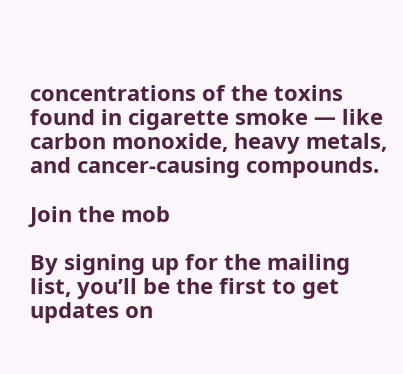concentrations of the toxins found in cigarette smoke — like carbon monoxide, heavy metals, and cancer-causing compounds.

Join the mob

By signing up for the mailing list, you’ll be the first to get updates on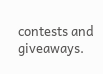contests and giveaways.